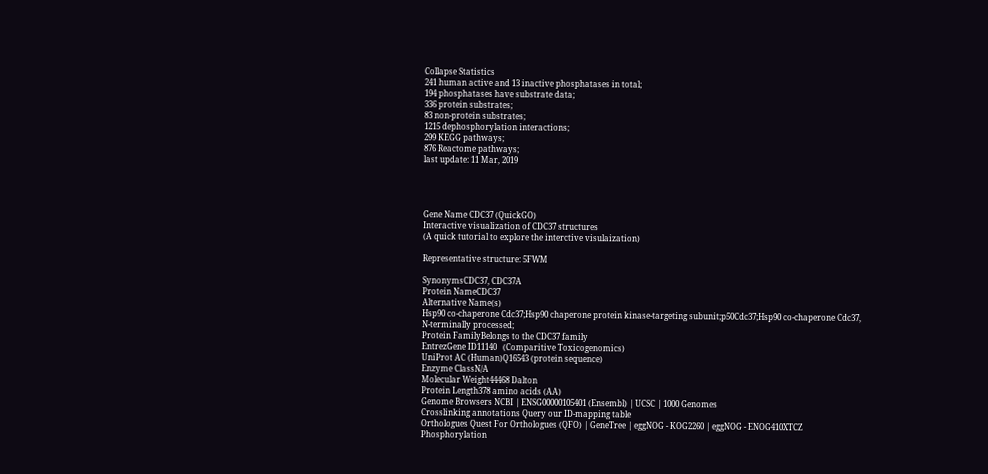Collapse Statistics
241 human active and 13 inactive phosphatases in total;
194 phosphatases have substrate data;
336 protein substrates;
83 non-protein substrates;
1215 dephosphorylation interactions;
299 KEGG pathways;
876 Reactome pathways;
last update: 11 Mar, 2019




Gene Name CDC37 (QuickGO)
Interactive visualization of CDC37 structures
(A quick tutorial to explore the interctive visulaization)

Representative structure: 5FWM

SynonymsCDC37, CDC37A
Protein NameCDC37
Alternative Name(s)
Hsp90 co-chaperone Cdc37;Hsp90 chaperone protein kinase-targeting subunit;p50Cdc37;Hsp90 co-chaperone Cdc37, N-terminally processed;
Protein FamilyBelongs to the CDC37 family
EntrezGene ID11140   (Comparitive Toxicogenomics)
UniProt AC (Human)Q16543 (protein sequence)
Enzyme ClassN/A
Molecular Weight44468 Dalton
Protein Length378 amino acids (AA)
Genome Browsers NCBI | ENSG00000105401 (Ensembl) | UCSC | 1000 Genomes
Crosslinking annotations Query our ID-mapping table
Orthologues Quest For Orthologues (QFO) | GeneTree | eggNOG - KOG2260 | eggNOG - ENOG410XTCZ
Phosphorylation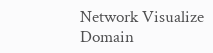Network Visualize
Domain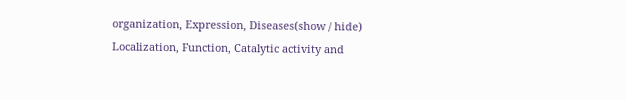organization, Expression, Diseases(show / hide)
Localization, Function, Catalytic activity and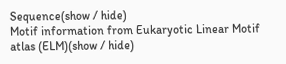Sequence(show / hide)
Motif information from Eukaryotic Linear Motif atlas (ELM)(show / hide)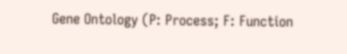Gene Ontology (P: Process; F: Function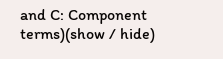and C: Component terms)(show / hide)